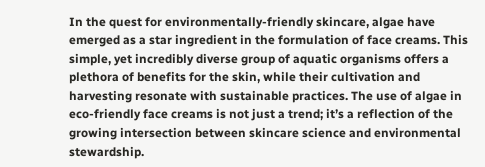In the quest for environmentally-friendly skincare, algae have emerged as a star ingredient in the formulation of face creams. This simple, yet incredibly diverse group of aquatic organisms offers a plethora of benefits for the skin, while their cultivation and harvesting resonate with sustainable practices. The use of algae in eco-friendly face creams is not just a trend; it’s a reflection of the growing intersection between skincare science and environmental stewardship.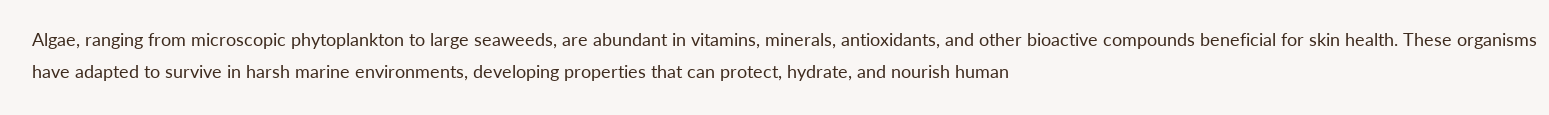Algae, ranging from microscopic phytoplankton to large seaweeds, are abundant in vitamins, minerals, antioxidants, and other bioactive compounds beneficial for skin health. These organisms have adapted to survive in harsh marine environments, developing properties that can protect, hydrate, and nourish human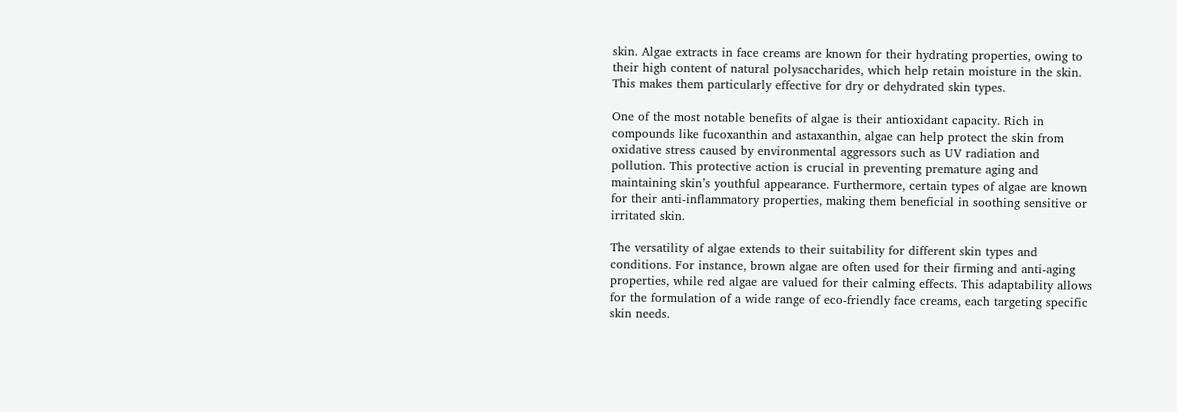skin. Algae extracts in face creams are known for their hydrating properties, owing to their high content of natural polysaccharides, which help retain moisture in the skin. This makes them particularly effective for dry or dehydrated skin types.

One of the most notable benefits of algae is their antioxidant capacity. Rich in compounds like fucoxanthin and astaxanthin, algae can help protect the skin from oxidative stress caused by environmental aggressors such as UV radiation and pollution. This protective action is crucial in preventing premature aging and maintaining skin’s youthful appearance. Furthermore, certain types of algae are known for their anti-inflammatory properties, making them beneficial in soothing sensitive or irritated skin.

The versatility of algae extends to their suitability for different skin types and conditions. For instance, brown algae are often used for their firming and anti-aging properties, while red algae are valued for their calming effects. This adaptability allows for the formulation of a wide range of eco-friendly face creams, each targeting specific skin needs.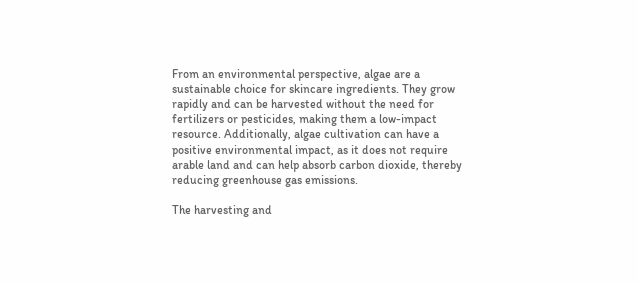From an environmental perspective, algae are a sustainable choice for skincare ingredients. They grow rapidly and can be harvested without the need for fertilizers or pesticides, making them a low-impact resource. Additionally, algae cultivation can have a positive environmental impact, as it does not require arable land and can help absorb carbon dioxide, thereby reducing greenhouse gas emissions.

The harvesting and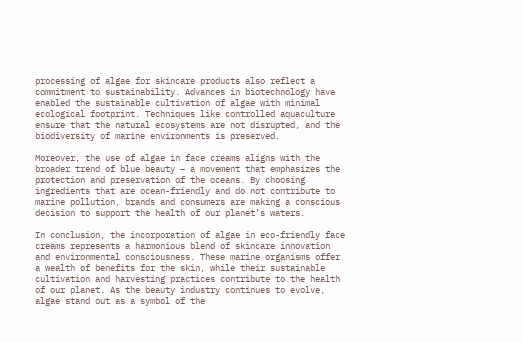processing of algae for skincare products also reflect a commitment to sustainability. Advances in biotechnology have enabled the sustainable cultivation of algae with minimal ecological footprint. Techniques like controlled aquaculture ensure that the natural ecosystems are not disrupted, and the biodiversity of marine environments is preserved.

Moreover, the use of algae in face creams aligns with the broader trend of blue beauty – a movement that emphasizes the protection and preservation of the oceans. By choosing ingredients that are ocean-friendly and do not contribute to marine pollution, brands and consumers are making a conscious decision to support the health of our planet’s waters.

In conclusion, the incorporation of algae in eco-friendly face creams represents a harmonious blend of skincare innovation and environmental consciousness. These marine organisms offer a wealth of benefits for the skin, while their sustainable cultivation and harvesting practices contribute to the health of our planet. As the beauty industry continues to evolve, algae stand out as a symbol of the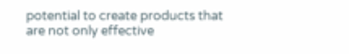potential to create products that are not only effective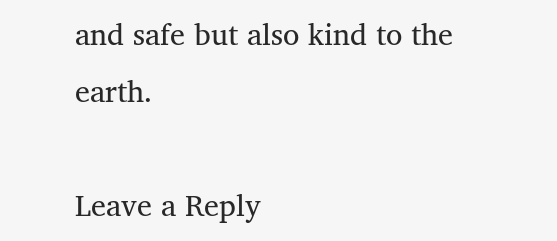and safe but also kind to the earth.

Leave a Reply